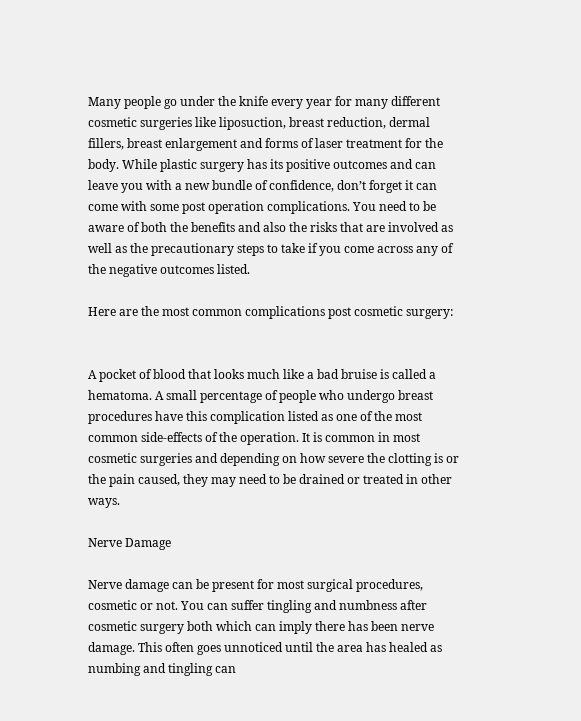Many people go under the knife every year for many different cosmetic surgeries like liposuction, breast reduction, dermal fillers, breast enlargement and forms of laser treatment for the body. While plastic surgery has its positive outcomes and can leave you with a new bundle of confidence, don’t forget it can come with some post operation complications. You need to be aware of both the benefits and also the risks that are involved as well as the precautionary steps to take if you come across any of the negative outcomes listed.

Here are the most common complications post cosmetic surgery:


A pocket of blood that looks much like a bad bruise is called a hematoma. A small percentage of people who undergo breast procedures have this complication listed as one of the most common side-effects of the operation. It is common in most cosmetic surgeries and depending on how severe the clotting is or the pain caused, they may need to be drained or treated in other ways.

Nerve Damage

Nerve damage can be present for most surgical procedures, cosmetic or not. You can suffer tingling and numbness after cosmetic surgery both which can imply there has been nerve damage. This often goes unnoticed until the area has healed as numbing and tingling can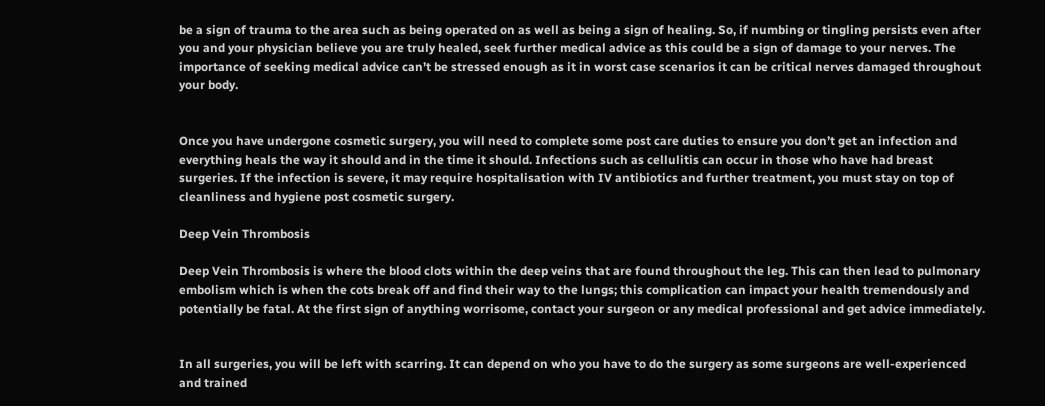be a sign of trauma to the area such as being operated on as well as being a sign of healing. So, if numbing or tingling persists even after you and your physician believe you are truly healed, seek further medical advice as this could be a sign of damage to your nerves. The importance of seeking medical advice can’t be stressed enough as it in worst case scenarios it can be critical nerves damaged throughout your body.


Once you have undergone cosmetic surgery, you will need to complete some post care duties to ensure you don’t get an infection and everything heals the way it should and in the time it should. Infections such as cellulitis can occur in those who have had breast surgeries. If the infection is severe, it may require hospitalisation with IV antibiotics and further treatment, you must stay on top of cleanliness and hygiene post cosmetic surgery.

Deep Vein Thrombosis

Deep Vein Thrombosis is where the blood clots within the deep veins that are found throughout the leg. This can then lead to pulmonary embolism which is when the cots break off and find their way to the lungs; this complication can impact your health tremendously and potentially be fatal. At the first sign of anything worrisome, contact your surgeon or any medical professional and get advice immediately.


In all surgeries, you will be left with scarring. It can depend on who you have to do the surgery as some surgeons are well-experienced and trained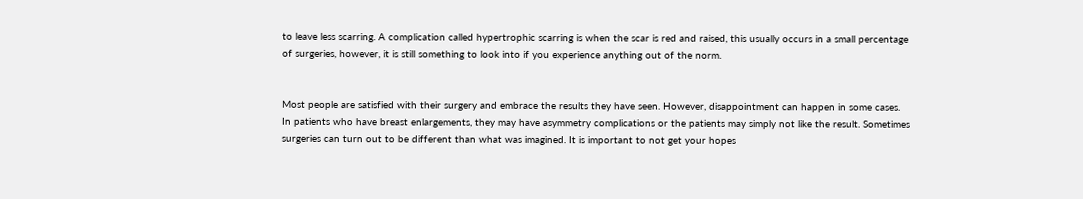to leave less scarring. A complication called hypertrophic scarring is when the scar is red and raised, this usually occurs in a small percentage of surgeries, however, it is still something to look into if you experience anything out of the norm.


Most people are satisfied with their surgery and embrace the results they have seen. However, disappointment can happen in some cases. In patients who have breast enlargements, they may have asymmetry complications or the patients may simply not like the result. Sometimes surgeries can turn out to be different than what was imagined. It is important to not get your hopes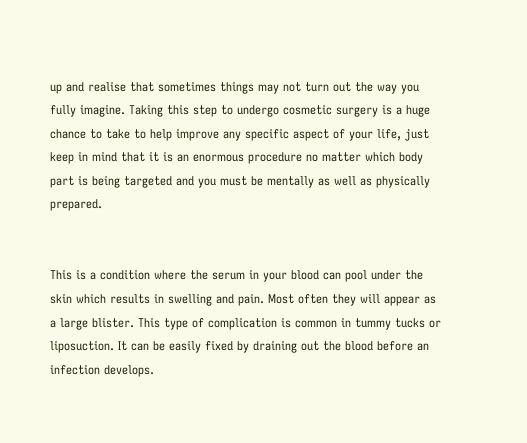up and realise that sometimes things may not turn out the way you fully imagine. Taking this step to undergo cosmetic surgery is a huge chance to take to help improve any specific aspect of your life, just keep in mind that it is an enormous procedure no matter which body part is being targeted and you must be mentally as well as physically prepared.


This is a condition where the serum in your blood can pool under the skin which results in swelling and pain. Most often they will appear as a large blister. This type of complication is common in tummy tucks or liposuction. It can be easily fixed by draining out the blood before an infection develops.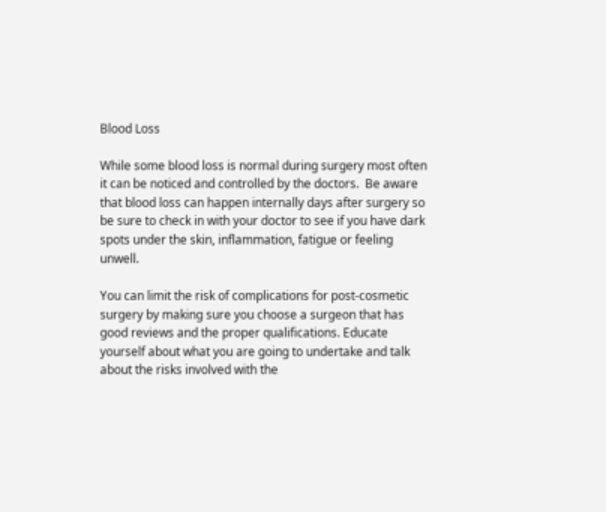Blood Loss

While some blood loss is normal during surgery most often it can be noticed and controlled by the doctors.  Be aware that blood loss can happen internally days after surgery so be sure to check in with your doctor to see if you have dark spots under the skin, inflammation, fatigue or feeling unwell.

You can limit the risk of complications for post-cosmetic surgery by making sure you choose a surgeon that has good reviews and the proper qualifications. Educate yourself about what you are going to undertake and talk about the risks involved with the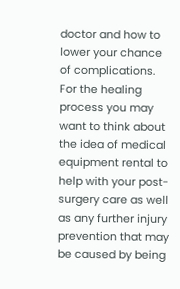doctor and how to lower your chance of complications. For the healing process you may want to think about the idea of medical equipment rental to help with your post-surgery care as well as any further injury prevention that may be caused by being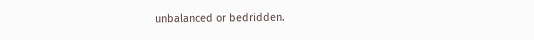unbalanced or bedridden.